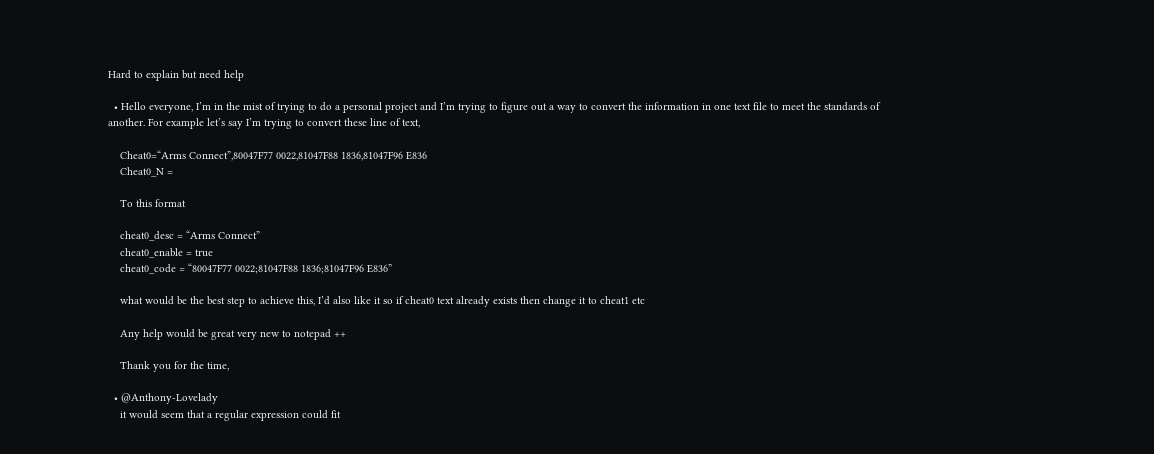Hard to explain but need help

  • Hello everyone, I’m in the mist of trying to do a personal project and I’m trying to figure out a way to convert the information in one text file to meet the standards of another. For example let’s say I’m trying to convert these line of text,

    Cheat0=“Arms Connect”,80047F77 0022,81047F88 1836,81047F96 E836
    Cheat0_N =

    To this format

    cheat0_desc = “Arms Connect”
    cheat0_enable = true
    cheat0_code = “80047F77 0022;81047F88 1836;81047F96 E836”

    what would be the best step to achieve this, I’d also like it so if cheat0 text already exists then change it to cheat1 etc

    Any help would be great very new to notepad ++

    Thank you for the time,

  • @Anthony-Lovelady
    it would seem that a regular expression could fit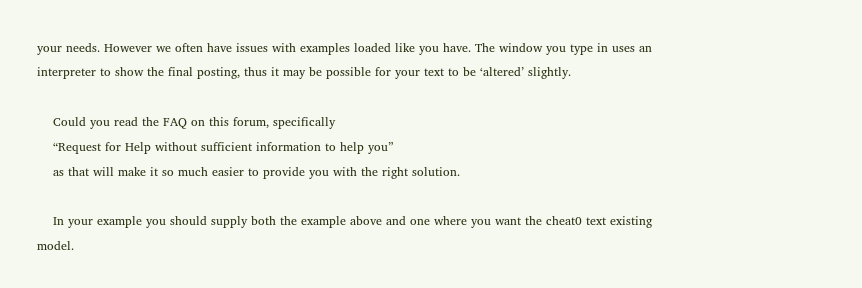your needs. However we often have issues with examples loaded like you have. The window you type in uses an interpreter to show the final posting, thus it may be possible for your text to be ‘altered’ slightly.

    Could you read the FAQ on this forum, specifically
    “Request for Help without sufficient information to help you”
    as that will make it so much easier to provide you with the right solution.

    In your example you should supply both the example above and one where you want the cheat0 text existing model.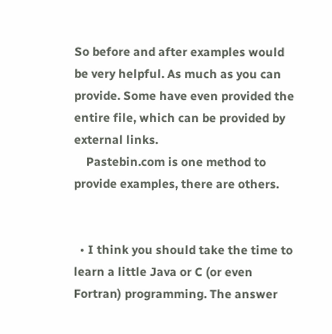So before and after examples would be very helpful. As much as you can provide. Some have even provided the entire file, which can be provided by external links.
    Pastebin.com is one method to provide examples, there are others.


  • I think you should take the time to learn a little Java or C (or even Fortran) programming. The answer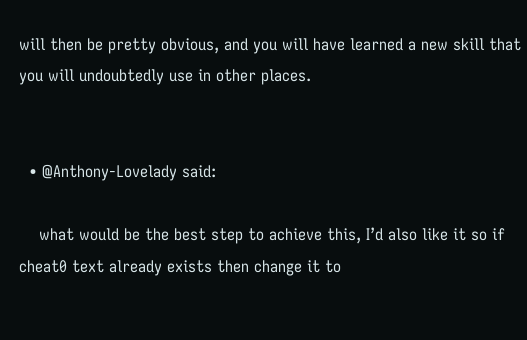will then be pretty obvious, and you will have learned a new skill that you will undoubtedly use in other places.


  • @Anthony-Lovelady said:

    what would be the best step to achieve this, I’d also like it so if cheat0 text already exists then change it to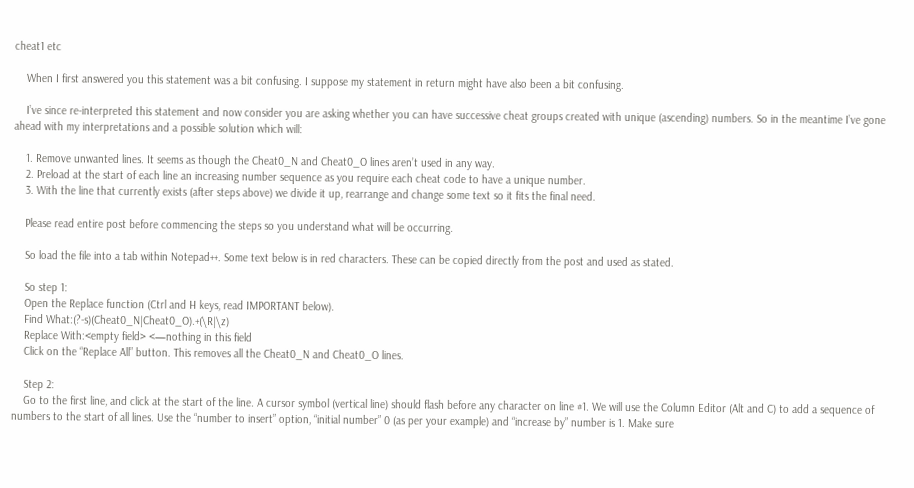cheat1 etc

    When I first answered you this statement was a bit confusing. I suppose my statement in return might have also been a bit confusing.

    I’ve since re-interpreted this statement and now consider you are asking whether you can have successive cheat groups created with unique (ascending) numbers. So in the meantime I’ve gone ahead with my interpretations and a possible solution which will:

    1. Remove unwanted lines. It seems as though the Cheat0_N and Cheat0_O lines aren’t used in any way.
    2. Preload at the start of each line an increasing number sequence as you require each cheat code to have a unique number.
    3. With the line that currently exists (after steps above) we divide it up, rearrange and change some text so it fits the final need.

    Please read entire post before commencing the steps so you understand what will be occurring.

    So load the file into a tab within Notepad++. Some text below is in red characters. These can be copied directly from the post and used as stated.

    So step 1:
    Open the Replace function (Ctrl and H keys, read IMPORTANT below).
    Find What:(?-s)(Cheat0_N|Cheat0_O).+(\R|\z)
    Replace With:<empty field> <—nothing in this field
    Click on the “Replace All” button. This removes all the Cheat0_N and Cheat0_O lines.

    Step 2:
    Go to the first line, and click at the start of the line. A cursor symbol (vertical line) should flash before any character on line #1. We will use the Column Editor (Alt and C) to add a sequence of numbers to the start of all lines. Use the “number to insert” option, “initial number” 0 (as per your example) and “increase by” number is 1. Make sure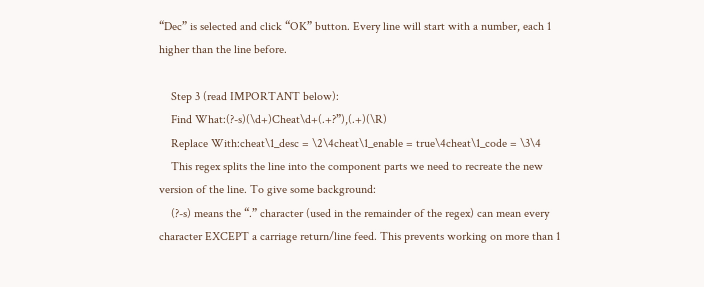“Dec” is selected and click “OK” button. Every line will start with a number, each 1 higher than the line before.

    Step 3 (read IMPORTANT below):
    Find What:(?-s)(\d+)Cheat\d+(.+?”),(.+)(\R)
    Replace With:cheat\1_desc = \2\4cheat\1_enable = true\4cheat\1_code = \3\4
    This regex splits the line into the component parts we need to recreate the new version of the line. To give some background:
    (?-s) means the “.” character (used in the remainder of the regex) can mean every character EXCEPT a carriage return/line feed. This prevents working on more than 1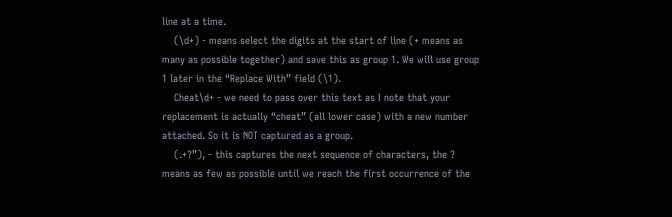line at a time.
    (\d+) - means select the digits at the start of line (+ means as many as possible together) and save this as group 1. We will use group 1 later in the “Replace With” field (\1).
    Cheat\d+ - we need to pass over this text as I note that your replacement is actually “cheat” (all lower case) with a new number attached. So it is NOT captured as a group.
    (.+?”), - this captures the next sequence of characters, the ? means as few as possible until we reach the first occurrence of the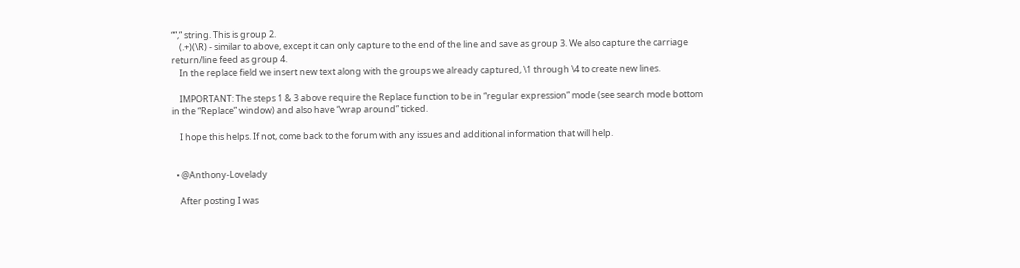“”,” string. This is group 2.
    (.+)(\R) - similar to above, except it can only capture to the end of the line and save as group 3. We also capture the carriage return/line feed as group 4.
    In the replace field we insert new text along with the groups we already captured, \1 through \4 to create new lines.

    IMPORTANT: The steps 1 & 3 above require the Replace function to be in “regular expression” mode (see search mode bottom in the “Replace” window) and also have “wrap around” ticked.

    I hope this helps. If not, come back to the forum with any issues and additional information that will help.


  • @Anthony-Lovelady

    After posting I was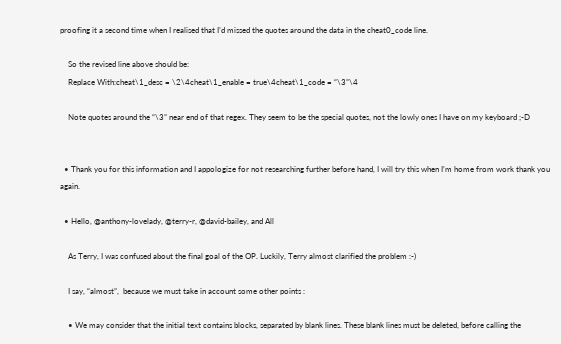proofing it a second time when I realised that I’d missed the quotes around the data in the cheat0_code line.

    So the revised line above should be:
    Replace With:cheat\1_desc = \2\4cheat\1_enable = true\4cheat\1_code = “\3”\4

    Note quotes around the “\3” near end of that regex. They seem to be the special quotes, not the lowly ones I have on my keyboard ;-D


  • Thank you for this information and I appologize for not researching further before hand, I will try this when I’m home from work thank you again.

  • Hello, @anthony-lovelady, @terry-r, @david-bailey, and All

    As Terry, I was confused about the final goal of the OP. Luckily, Terry almost clarified the problem :-)

    I say, “almost”,  because we must take in account some other points :

    • We may consider that the initial text contains blocks, separated by blank lines. These blank lines must be deleted, before calling the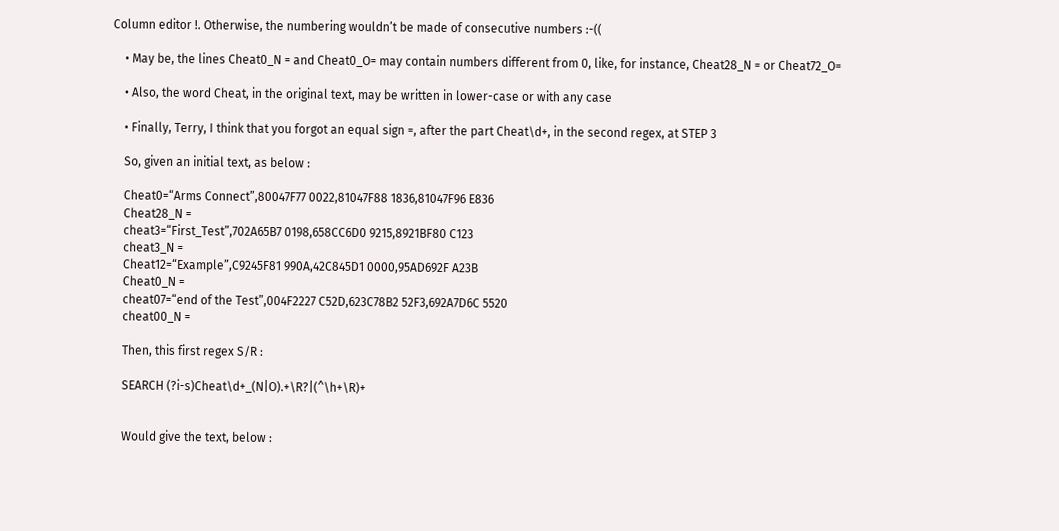Column editor !. Otherwise, the numbering wouldn’t be made of consecutive numbers :-((

    • May be, the lines Cheat0_N = and Cheat0_O= may contain numbers different from 0, like, for instance, Cheat28_N = or Cheat72_O=

    • Also, the word Cheat, in the original text, may be written in lower-case or with any case

    • Finally, Terry, I think that you forgot an equal sign =, after the part Cheat\d+, in the second regex, at STEP 3

    So, given an initial text, as below :

    Cheat0=“Arms Connect”,80047F77 0022,81047F88 1836,81047F96 E836
    Cheat28_N =
    cheat3=“First_Test”,702A65B7 0198,658CC6D0 9215,8921BF80 C123
    cheat3_N =
    Cheat12=“Example”,C9245F81 990A,42C845D1 0000,95AD692F A23B
    Cheat0_N =
    cheat07=“end of the Test”,004F2227 C52D,623C78B2 52F3,692A7D6C 5520
    cheat00_N =

    Then, this first regex S/R :

    SEARCH (?i-s)Cheat\d+_(N|O).+\R?|(^\h+\R)+


    Would give the text, below :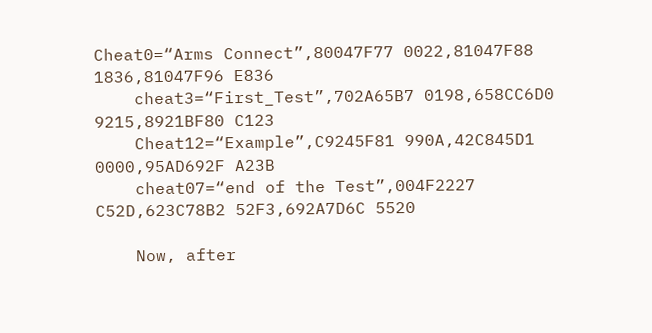Cheat0=“Arms Connect”,80047F77 0022,81047F88 1836,81047F96 E836
    cheat3=“First_Test”,702A65B7 0198,658CC6D0 9215,8921BF80 C123
    Cheat12=“Example”,C9245F81 990A,42C845D1 0000,95AD692F A23B
    cheat07=“end of the Test”,004F2227 C52D,623C78B2 52F3,692A7D6C 5520

    Now, after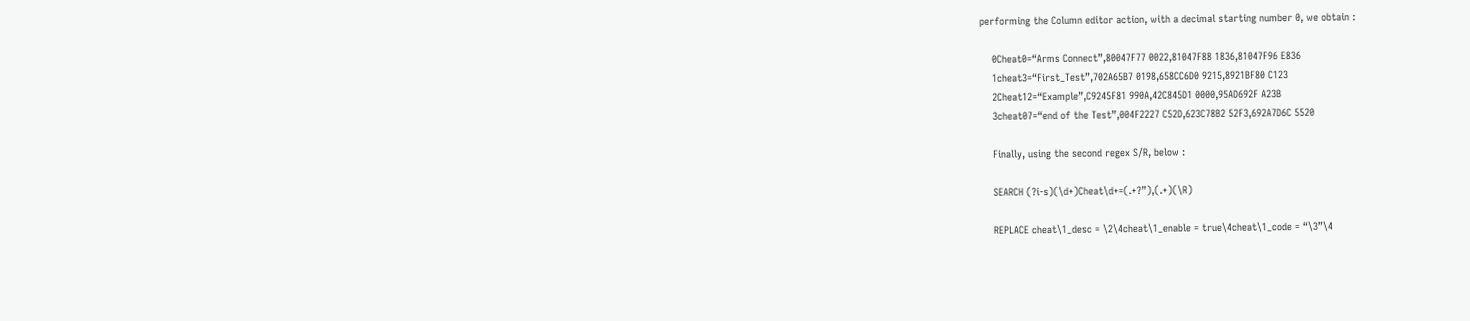performing the Column editor action, with a decimal starting number 0, we obtain :

    0Cheat0=“Arms Connect”,80047F77 0022,81047F88 1836,81047F96 E836
    1cheat3=“First_Test”,702A65B7 0198,658CC6D0 9215,8921BF80 C123
    2Cheat12=“Example”,C9245F81 990A,42C845D1 0000,95AD692F A23B
    3cheat07=“end of the Test”,004F2227 C52D,623C78B2 52F3,692A7D6C 5520

    Finally, using the second regex S/R, below :

    SEARCH (?i-s)(\d+)Cheat\d+=(.+?”),(.+)(\R)

    REPLACE cheat\1_desc = \2\4cheat\1_enable = true\4cheat\1_code = “\3”\4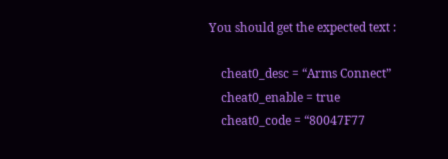You should get the expected text :

    cheat0_desc = “Arms Connect”
    cheat0_enable = true
    cheat0_code = “80047F77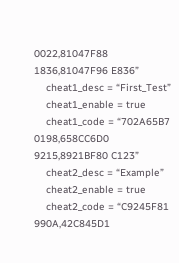0022,81047F88 1836,81047F96 E836”
    cheat1_desc = “First_Test”
    cheat1_enable = true
    cheat1_code = “702A65B7 0198,658CC6D0 9215,8921BF80 C123”
    cheat2_desc = “Example”
    cheat2_enable = true
    cheat2_code = “C9245F81 990A,42C845D1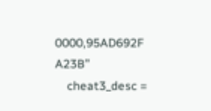0000,95AD692F A23B”
    cheat3_desc =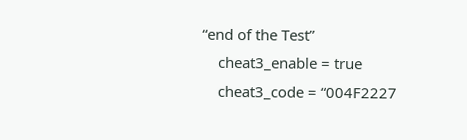“end of the Test”
    cheat3_enable = true
    cheat3_code = “004F2227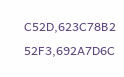C52D,623C78B2 52F3,692A7D6C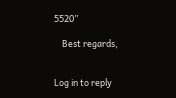5520”

    Best regards,


Log in to reply